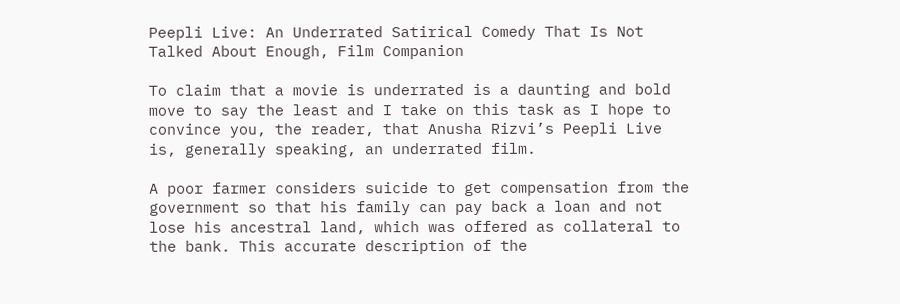Peepli Live: An Underrated Satirical Comedy That Is Not Talked About Enough, Film Companion

To claim that a movie is underrated is a daunting and bold move to say the least and I take on this task as I hope to convince you, the reader, that Anusha Rizvi’s Peepli Live is, generally speaking, an underrated film.

A poor farmer considers suicide to get compensation from the government so that his family can pay back a loan and not lose his ancestral land, which was offered as collateral to the bank. This accurate description of the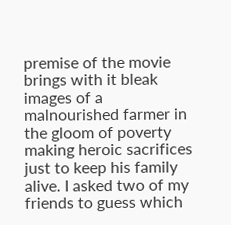premise of the movie brings with it bleak images of a malnourished farmer in the gloom of poverty making heroic sacrifices just to keep his family alive. I asked two of my friends to guess which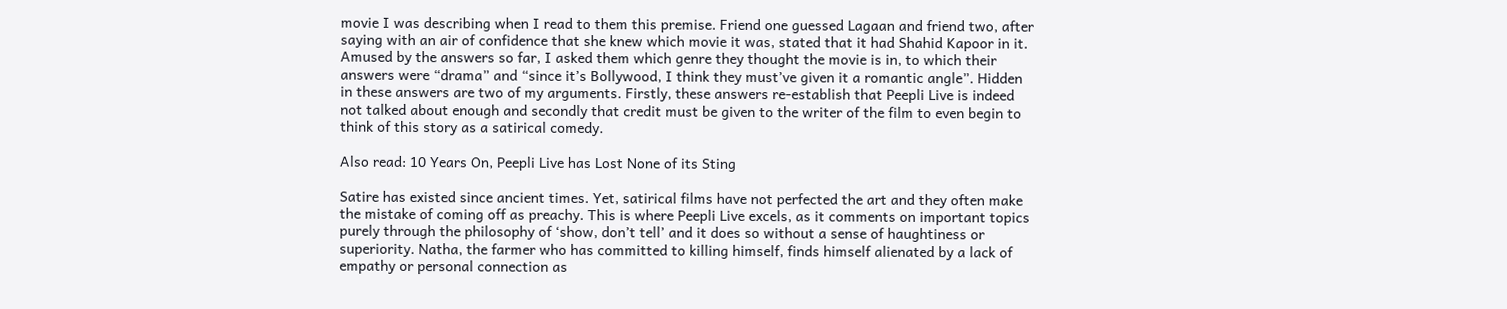movie I was describing when I read to them this premise. Friend one guessed Lagaan and friend two, after saying with an air of confidence that she knew which movie it was, stated that it had Shahid Kapoor in it. Amused by the answers so far, I asked them which genre they thought the movie is in, to which their answers were “drama” and “since it’s Bollywood, I think they must’ve given it a romantic angle”. Hidden in these answers are two of my arguments. Firstly, these answers re-establish that Peepli Live is indeed not talked about enough and secondly that credit must be given to the writer of the film to even begin to think of this story as a satirical comedy.

Also read: 10 Years On, Peepli Live has Lost None of its Sting

Satire has existed since ancient times. Yet, satirical films have not perfected the art and they often make the mistake of coming off as preachy. This is where Peepli Live excels, as it comments on important topics purely through the philosophy of ‘show, don’t tell’ and it does so without a sense of haughtiness or superiority. Natha, the farmer who has committed to killing himself, finds himself alienated by a lack of empathy or personal connection as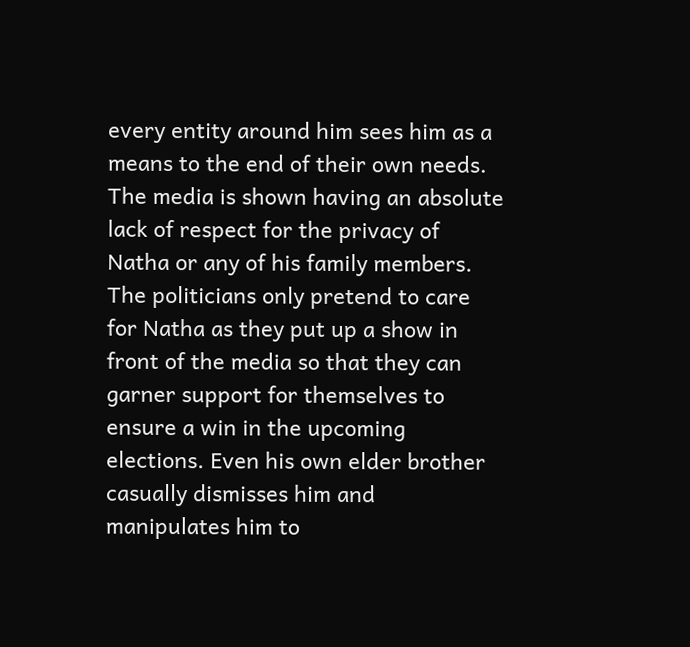every entity around him sees him as a means to the end of their own needs. The media is shown having an absolute lack of respect for the privacy of Natha or any of his family members. The politicians only pretend to care for Natha as they put up a show in front of the media so that they can garner support for themselves to ensure a win in the upcoming elections. Even his own elder brother casually dismisses him and manipulates him to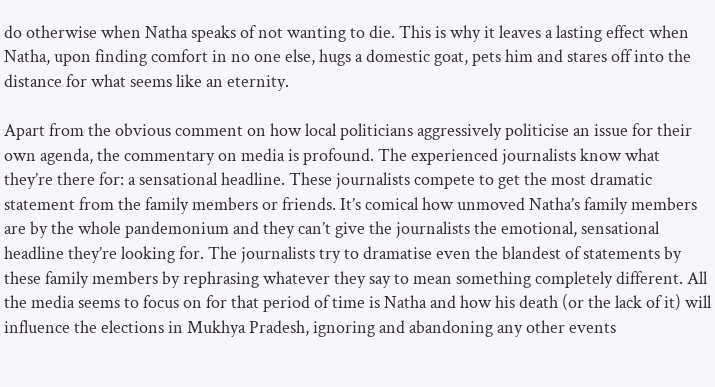do otherwise when Natha speaks of not wanting to die. This is why it leaves a lasting effect when Natha, upon finding comfort in no one else, hugs a domestic goat, pets him and stares off into the distance for what seems like an eternity.

Apart from the obvious comment on how local politicians aggressively politicise an issue for their own agenda, the commentary on media is profound. The experienced journalists know what they’re there for: a sensational headline. These journalists compete to get the most dramatic statement from the family members or friends. It’s comical how unmoved Natha’s family members are by the whole pandemonium and they can’t give the journalists the emotional, sensational headline they’re looking for. The journalists try to dramatise even the blandest of statements by these family members by rephrasing whatever they say to mean something completely different. All the media seems to focus on for that period of time is Natha and how his death (or the lack of it) will influence the elections in Mukhya Pradesh, ignoring and abandoning any other events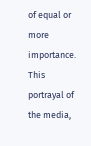of equal or more importance. This portrayal of the media,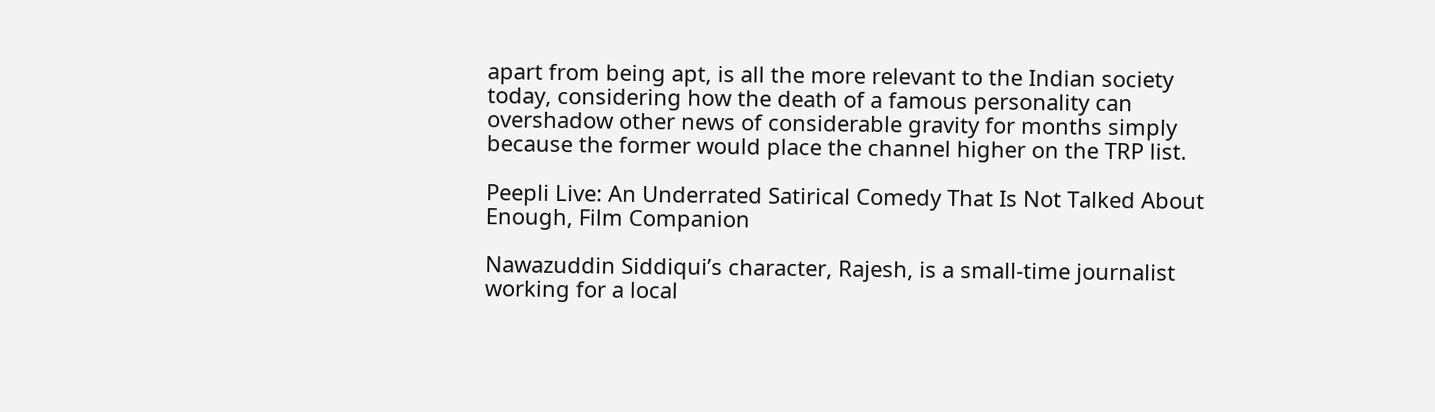apart from being apt, is all the more relevant to the Indian society today, considering how the death of a famous personality can overshadow other news of considerable gravity for months simply because the former would place the channel higher on the TRP list.

Peepli Live: An Underrated Satirical Comedy That Is Not Talked About Enough, Film Companion

Nawazuddin Siddiqui’s character, Rajesh, is a small-time journalist working for a local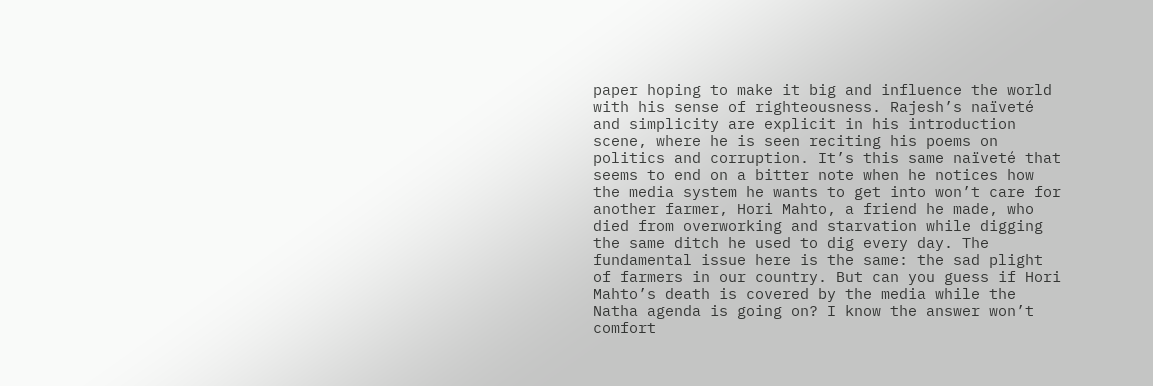paper hoping to make it big and influence the world with his sense of righteousness. Rajesh’s naïveté and simplicity are explicit in his introduction scene, where he is seen reciting his poems on politics and corruption. It’s this same naïveté that seems to end on a bitter note when he notices how the media system he wants to get into won’t care for another farmer, Hori Mahto, a friend he made, who died from overworking and starvation while digging the same ditch he used to dig every day. The fundamental issue here is the same: the sad plight of farmers in our country. But can you guess if Hori Mahto’s death is covered by the media while the Natha agenda is going on? I know the answer won’t comfort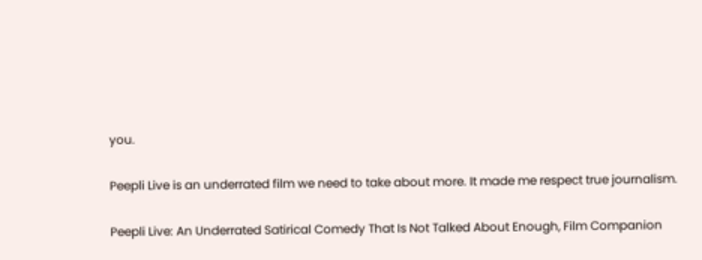you.

Peepli Live is an underrated film we need to take about more. It made me respect true journalism.

Peepli Live: An Underrated Satirical Comedy That Is Not Talked About Enough, Film Companion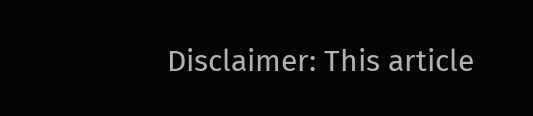Disclaimer: This article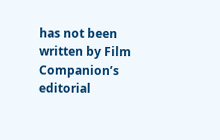has not been written by Film Companion’s editorial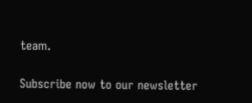team.

Subscribe now to our newsletter